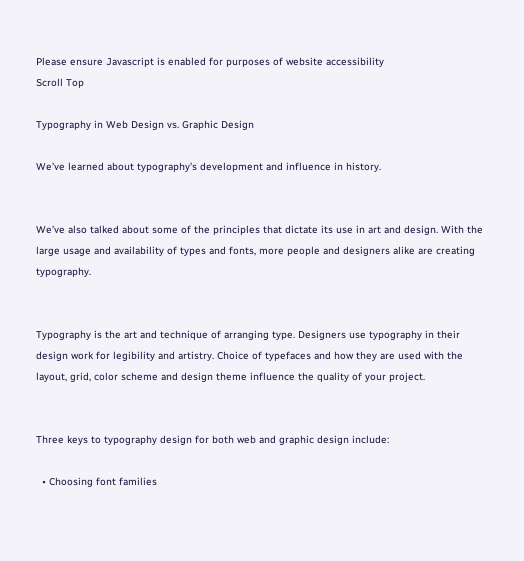Please ensure Javascript is enabled for purposes of website accessibility
Scroll Top

Typography in Web Design vs. Graphic Design

We’ve learned about typography’s development and influence in history.


We’ve also talked about some of the principles that dictate its use in art and design. With the large usage and availability of types and fonts, more people and designers alike are creating typography.


Typography is the art and technique of arranging type. Designers use typography in their design work for legibility and artistry. Choice of typefaces and how they are used with the layout, grid, color scheme and design theme influence the quality of your project.


Three keys to typography design for both web and graphic design include:

  • Choosing font families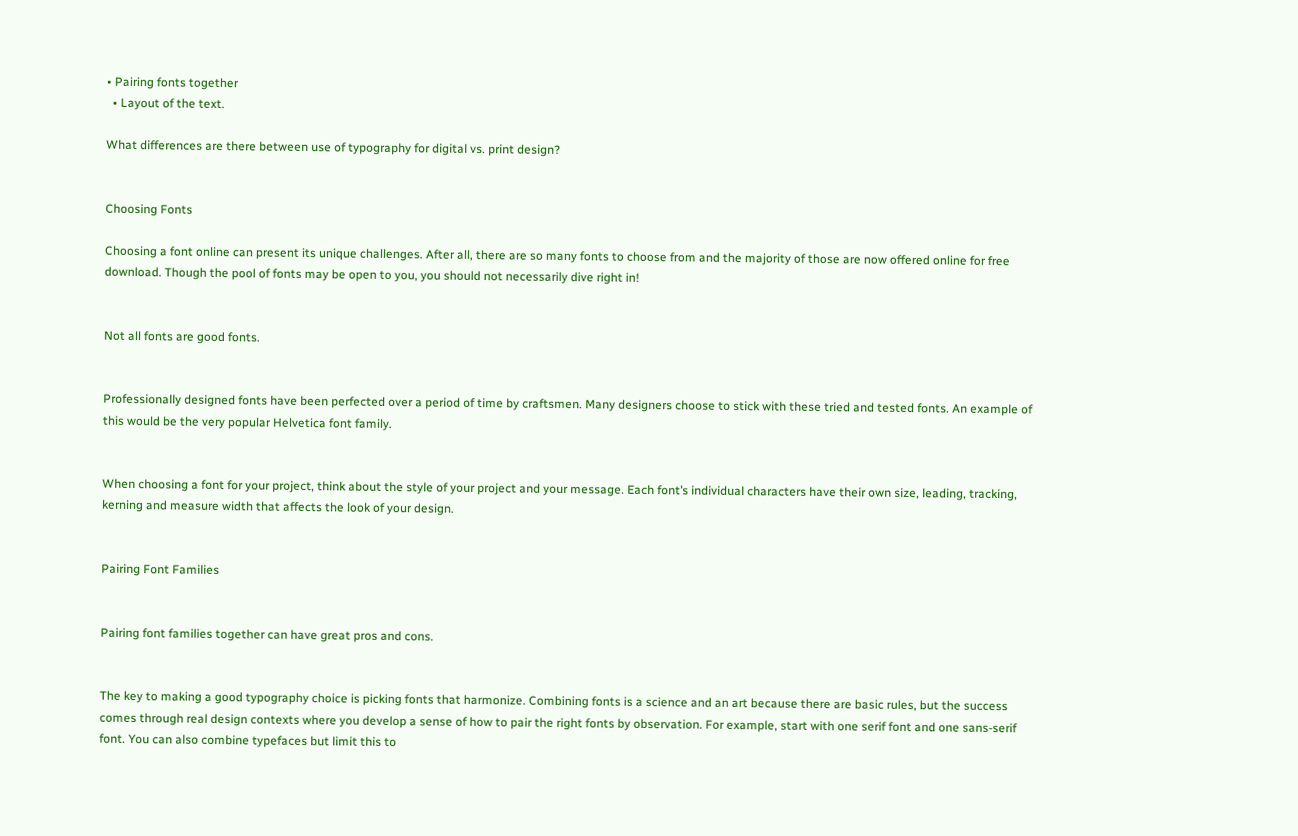• Pairing fonts together
  • Layout of the text.

What differences are there between use of typography for digital vs. print design?


Choosing Fonts

Choosing a font online can present its unique challenges. After all, there are so many fonts to choose from and the majority of those are now offered online for free download. Though the pool of fonts may be open to you, you should not necessarily dive right in!


Not all fonts are good fonts.


Professionally designed fonts have been perfected over a period of time by craftsmen. Many designers choose to stick with these tried and tested fonts. An example of this would be the very popular Helvetica font family.


When choosing a font for your project, think about the style of your project and your message. Each font’s individual characters have their own size, leading, tracking, kerning and measure width that affects the look of your design.


Pairing Font Families


Pairing font families together can have great pros and cons.


The key to making a good typography choice is picking fonts that harmonize. Combining fonts is a science and an art because there are basic rules, but the success comes through real design contexts where you develop a sense of how to pair the right fonts by observation. For example, start with one serif font and one sans-serif font. You can also combine typefaces but limit this to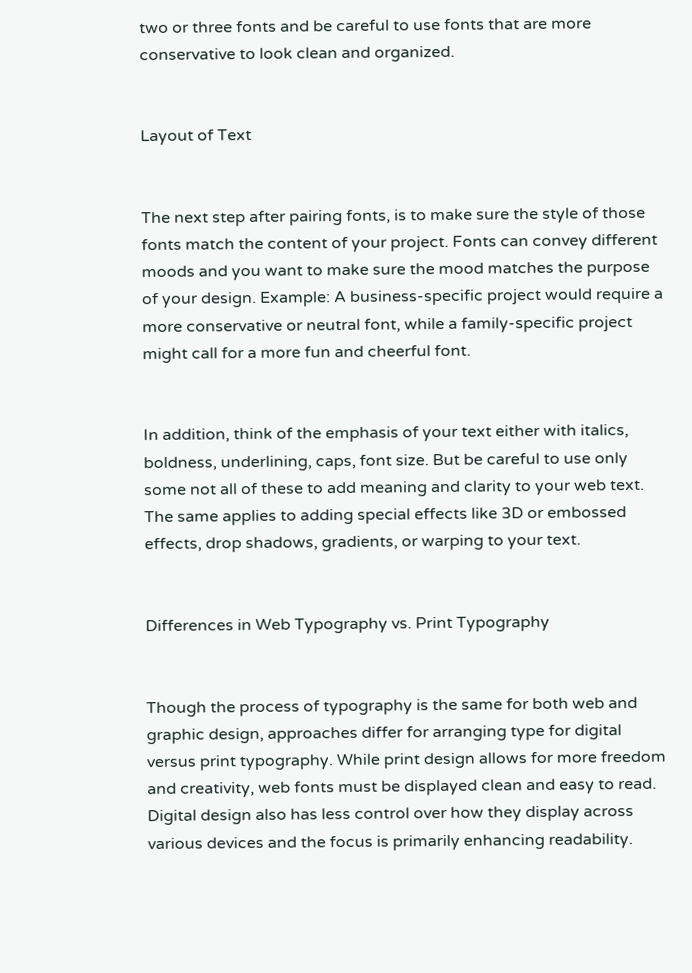two or three fonts and be careful to use fonts that are more conservative to look clean and organized.


Layout of Text


The next step after pairing fonts, is to make sure the style of those fonts match the content of your project. Fonts can convey different moods and you want to make sure the mood matches the purpose of your design. Example: A business-specific project would require a more conservative or neutral font, while a family-specific project might call for a more fun and cheerful font.


In addition, think of the emphasis of your text either with italics, boldness, underlining, caps, font size. But be careful to use only some not all of these to add meaning and clarity to your web text. The same applies to adding special effects like 3D or embossed effects, drop shadows, gradients, or warping to your text.


Differences in Web Typography vs. Print Typography


Though the process of typography is the same for both web and graphic design, approaches differ for arranging type for digital versus print typography. While print design allows for more freedom and creativity, web fonts must be displayed clean and easy to read. Digital design also has less control over how they display across various devices and the focus is primarily enhancing readability.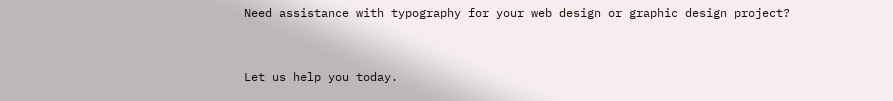Need assistance with typography for your web design or graphic design project?


Let us help you today.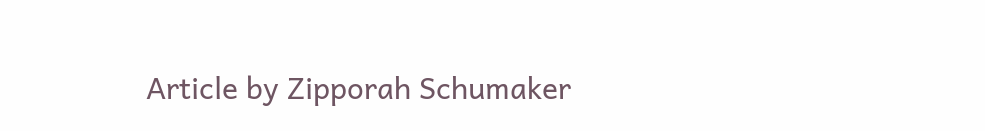Article by Zipporah Schumaker